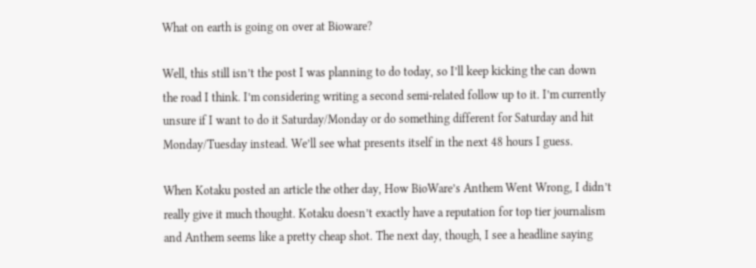What on earth is going on over at Bioware?

Well, this still isn’t the post I was planning to do today, so I’ll keep kicking the can down the road I think. I’m considering writing a second semi-related follow up to it. I’m currently unsure if I want to do it Saturday/Monday or do something different for Saturday and hit Monday/Tuesday instead. We’ll see what presents itself in the next 48 hours I guess.

When Kotaku posted an article the other day, How BioWare’s Anthem Went Wrong, I didn’t really give it much thought. Kotaku doesn’t exactly have a reputation for top tier journalism and Anthem seems like a pretty cheap shot. The next day, though, I see a headline saying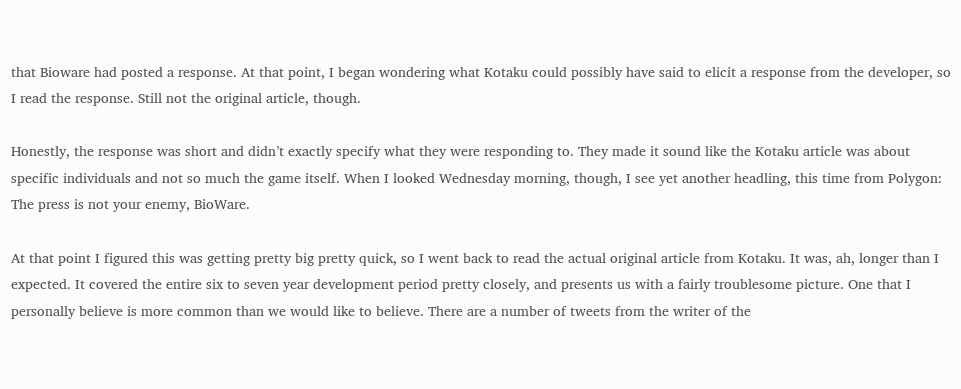that Bioware had posted a response. At that point, I began wondering what Kotaku could possibly have said to elicit a response from the developer, so I read the response. Still not the original article, though.

Honestly, the response was short and didn’t exactly specify what they were responding to. They made it sound like the Kotaku article was about specific individuals and not so much the game itself. When I looked Wednesday morning, though, I see yet another headling, this time from Polygon: The press is not your enemy, BioWare.

At that point I figured this was getting pretty big pretty quick, so I went back to read the actual original article from Kotaku. It was, ah, longer than I expected. It covered the entire six to seven year development period pretty closely, and presents us with a fairly troublesome picture. One that I personally believe is more common than we would like to believe. There are a number of tweets from the writer of the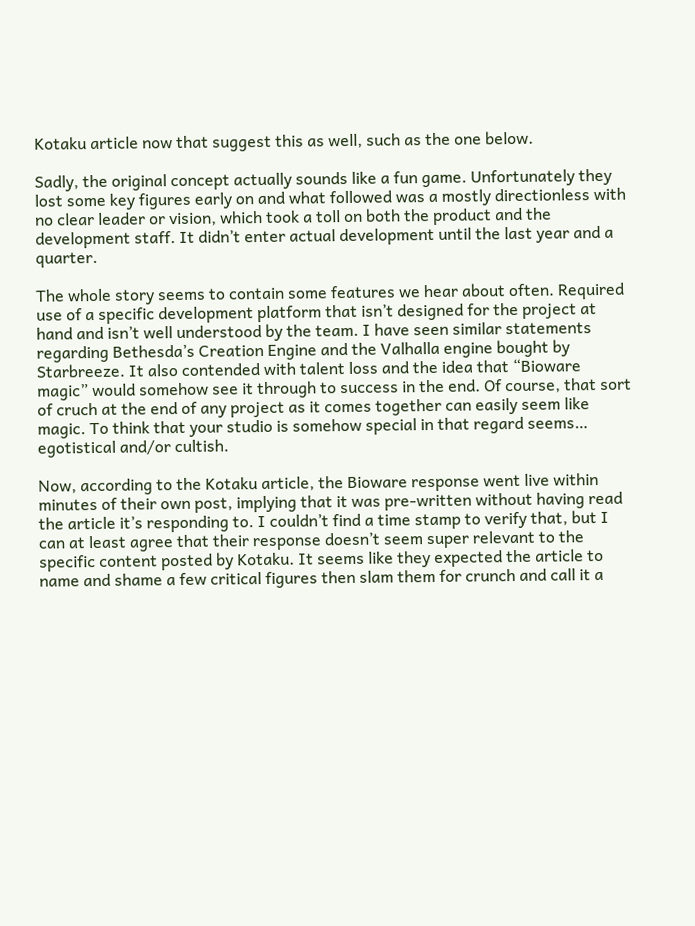Kotaku article now that suggest this as well, such as the one below.

Sadly, the original concept actually sounds like a fun game. Unfortunately they lost some key figures early on and what followed was a mostly directionless with no clear leader or vision, which took a toll on both the product and the development staff. It didn’t enter actual development until the last year and a quarter.

The whole story seems to contain some features we hear about often. Required use of a specific development platform that isn’t designed for the project at hand and isn’t well understood by the team. I have seen similar statements regarding Bethesda’s Creation Engine and the Valhalla engine bought by Starbreeze. It also contended with talent loss and the idea that “Bioware magic” would somehow see it through to success in the end. Of course, that sort of cruch at the end of any project as it comes together can easily seem like magic. To think that your studio is somehow special in that regard seems… egotistical and/or cultish.

Now, according to the Kotaku article, the Bioware response went live within minutes of their own post, implying that it was pre-written without having read the article it’s responding to. I couldn’t find a time stamp to verify that, but I can at least agree that their response doesn’t seem super relevant to the specific content posted by Kotaku. It seems like they expected the article to name and shame a few critical figures then slam them for crunch and call it a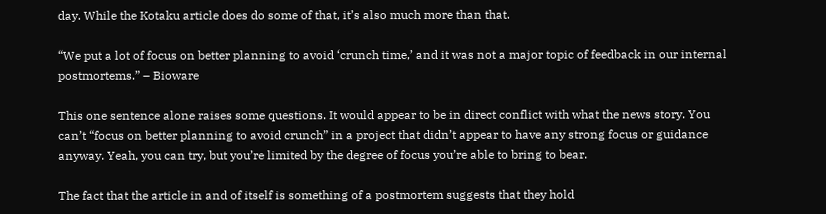day. While the Kotaku article does do some of that, it’s also much more than that.

“We put a lot of focus on better planning to avoid ‘crunch time,’ and it was not a major topic of feedback in our internal postmortems.” – Bioware

This one sentence alone raises some questions. It would appear to be in direct conflict with what the news story. You can’t “focus on better planning to avoid crunch” in a project that didn’t appear to have any strong focus or guidance anyway. Yeah, you can try, but you’re limited by the degree of focus you’re able to bring to bear.

The fact that the article in and of itself is something of a postmortem suggests that they hold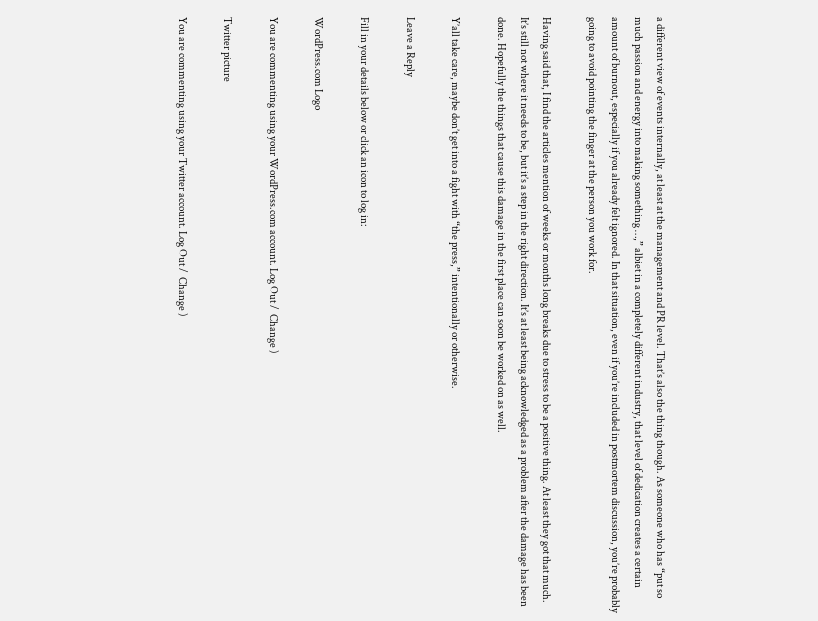a different view of events internally, at least at the management and PR level. That’s also the thing though. As someone who has “put so much passion and energy into making something …,” albiet in a completely different industry, that level of dedication creates a certain amount of burnout, especially if you already felt ignored. In that situation, even if you’re included in postmortem discussion, you’re probably going to avoid pointing the finger at the person you work for.

Having said that, I find the articles mention of weeks or months long breaks due to stress to be a positive thing. At least they got that much. It’s still not where it needs to be, but it’s a step in the right direction. It’s at least being acknowledged as a problem after the damage has been done. Hopefully the things that cause this damage in the first place can soon be worked on as well.

Y’all take care, maybe don’t get into a fight with “the press,” intentionally or otherwise.

Leave a Reply

Fill in your details below or click an icon to log in:

WordPress.com Logo

You are commenting using your WordPress.com account. Log Out /  Change )

Twitter picture

You are commenting using your Twitter account. Log Out /  Change )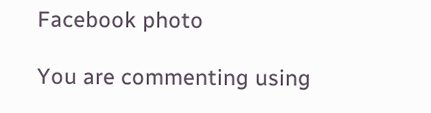Facebook photo

You are commenting using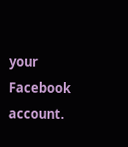your Facebook account.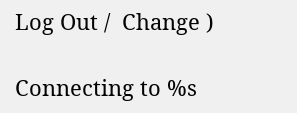Log Out /  Change )

Connecting to %s